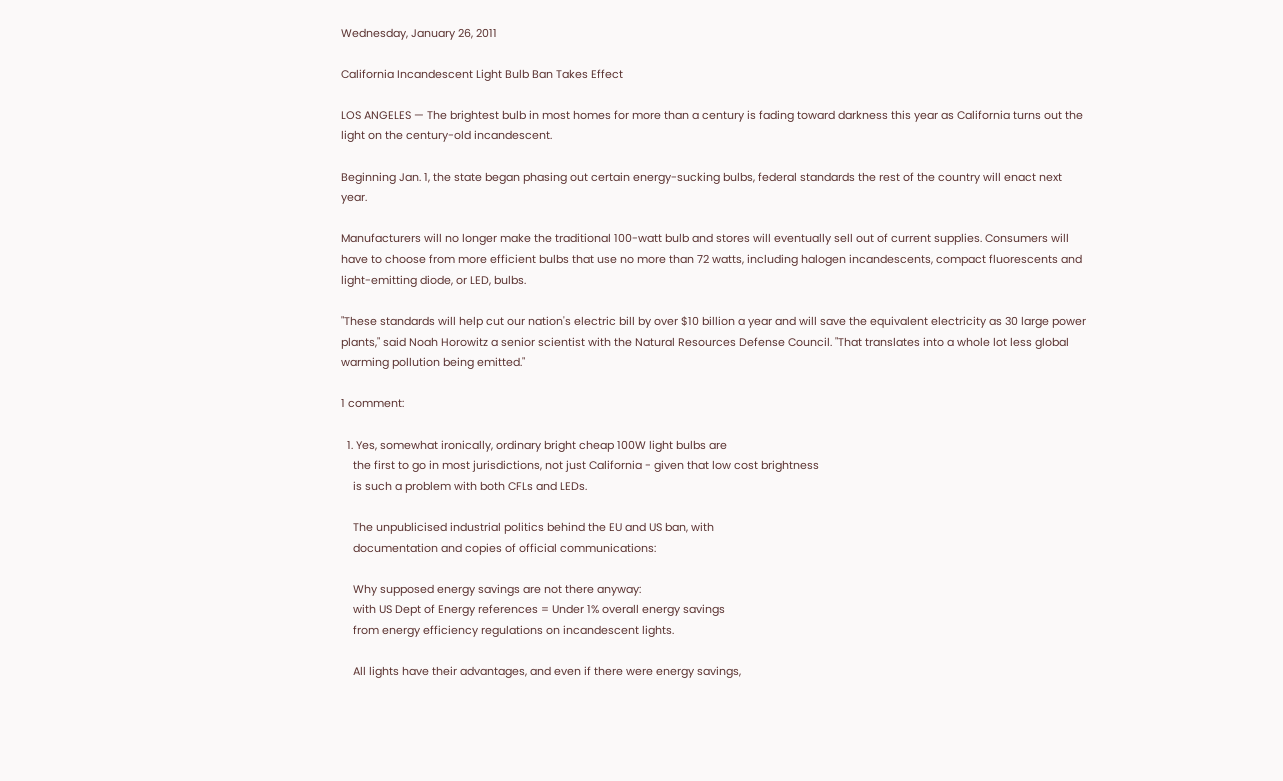Wednesday, January 26, 2011

California Incandescent Light Bulb Ban Takes Effect

LOS ANGELES — The brightest bulb in most homes for more than a century is fading toward darkness this year as California turns out the light on the century-old incandescent.

Beginning Jan. 1, the state began phasing out certain energy-sucking bulbs, federal standards the rest of the country will enact next year.

Manufacturers will no longer make the traditional 100-watt bulb and stores will eventually sell out of current supplies. Consumers will have to choose from more efficient bulbs that use no more than 72 watts, including halogen incandescents, compact fluorescents and light-emitting diode, or LED, bulbs.

"These standards will help cut our nation's electric bill by over $10 billion a year and will save the equivalent electricity as 30 large power plants," said Noah Horowitz a senior scientist with the Natural Resources Defense Council. "That translates into a whole lot less global warming pollution being emitted."

1 comment:

  1. Yes, somewhat ironically, ordinary bright cheap 100W light bulbs are
    the first to go in most jurisdictions, not just California - given that low cost brightness
    is such a problem with both CFLs and LEDs.

    The unpublicised industrial politics behind the EU and US ban, with
    documentation and copies of official communications:

    Why supposed energy savings are not there anyway:
    with US Dept of Energy references = Under 1% overall energy savings
    from energy efficiency regulations on incandescent lights.

    All lights have their advantages, and even if there were energy savings,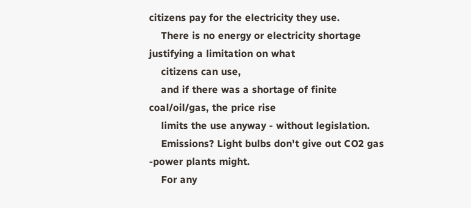citizens pay for the electricity they use.
    There is no energy or electricity shortage justifying a limitation on what
    citizens can use,
    and if there was a shortage of finite coal/oil/gas, the price rise
    limits the use anyway - without legislation.
    Emissions? Light bulbs don't give out CO2 gas -power plants might.
    For any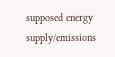supposed energy supply/emissions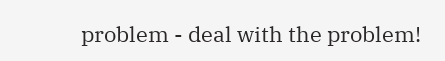problem - deal with the problem!